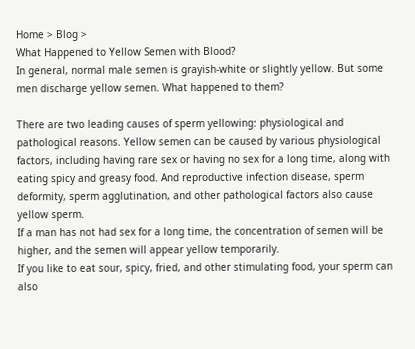Home > Blog >
What Happened to Yellow Semen with Blood?
In general, normal male semen is grayish-white or slightly yellow. But some men discharge yellow semen. What happened to them?

There are two leading causes of sperm yellowing: physiological and pathological reasons. Yellow semen can be caused by various physiological factors, including having rare sex or having no sex for a long time, along with eating spicy and greasy food. And reproductive infection disease, sperm deformity, sperm agglutination, and other pathological factors also cause yellow sperm.
If a man has not had sex for a long time, the concentration of semen will be higher, and the semen will appear yellow temporarily.
If you like to eat sour, spicy, fried, and other stimulating food, your sperm can also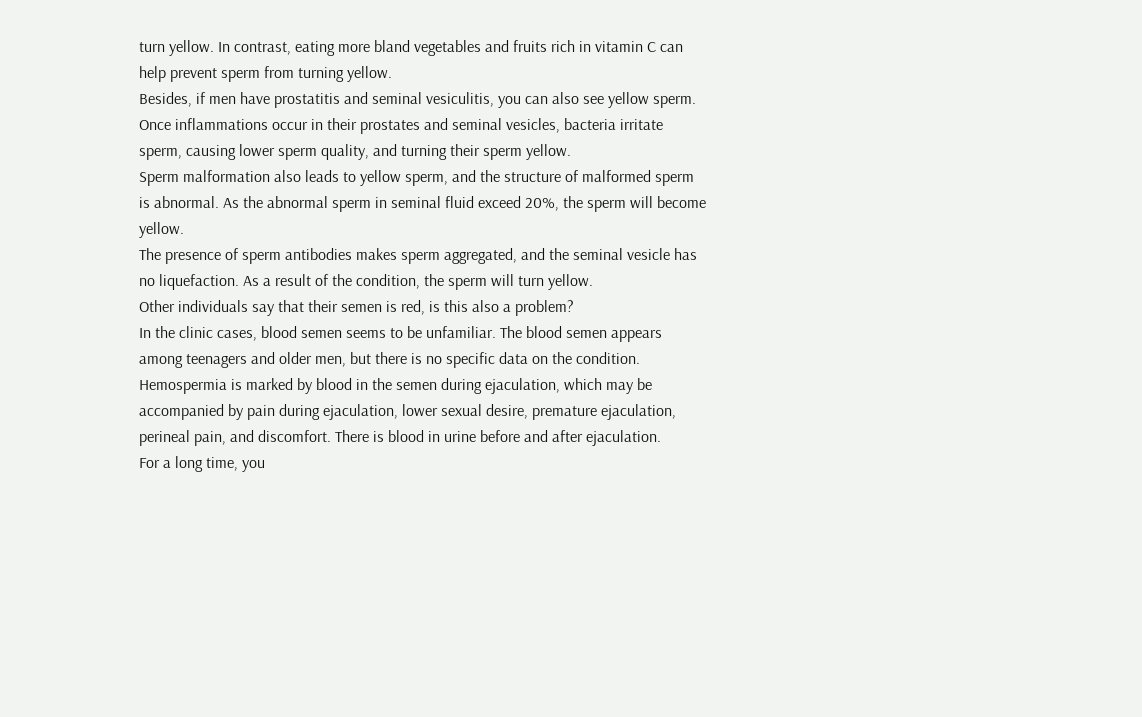turn yellow. In contrast, eating more bland vegetables and fruits rich in vitamin C can help prevent sperm from turning yellow.
Besides, if men have prostatitis and seminal vesiculitis, you can also see yellow sperm. Once inflammations occur in their prostates and seminal vesicles, bacteria irritate sperm, causing lower sperm quality, and turning their sperm yellow.
Sperm malformation also leads to yellow sperm, and the structure of malformed sperm is abnormal. As the abnormal sperm in seminal fluid exceed 20%, the sperm will become yellow.
The presence of sperm antibodies makes sperm aggregated, and the seminal vesicle has no liquefaction. As a result of the condition, the sperm will turn yellow.
Other individuals say that their semen is red, is this also a problem?
In the clinic cases, blood semen seems to be unfamiliar. The blood semen appears among teenagers and older men, but there is no specific data on the condition.
Hemospermia is marked by blood in the semen during ejaculation, which may be accompanied by pain during ejaculation, lower sexual desire, premature ejaculation, perineal pain, and discomfort. There is blood in urine before and after ejaculation.
For a long time, you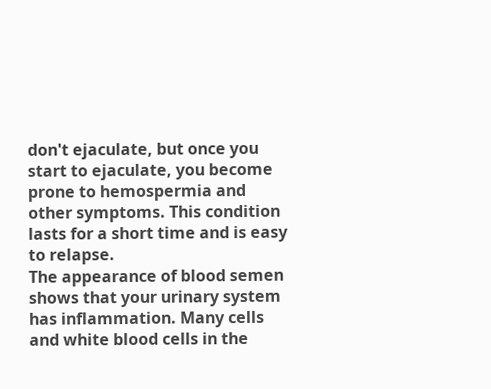don't ejaculate, but once you start to ejaculate, you become prone to hemospermia and other symptoms. This condition lasts for a short time and is easy to relapse.
The appearance of blood semen shows that your urinary system has inflammation. Many cells and white blood cells in the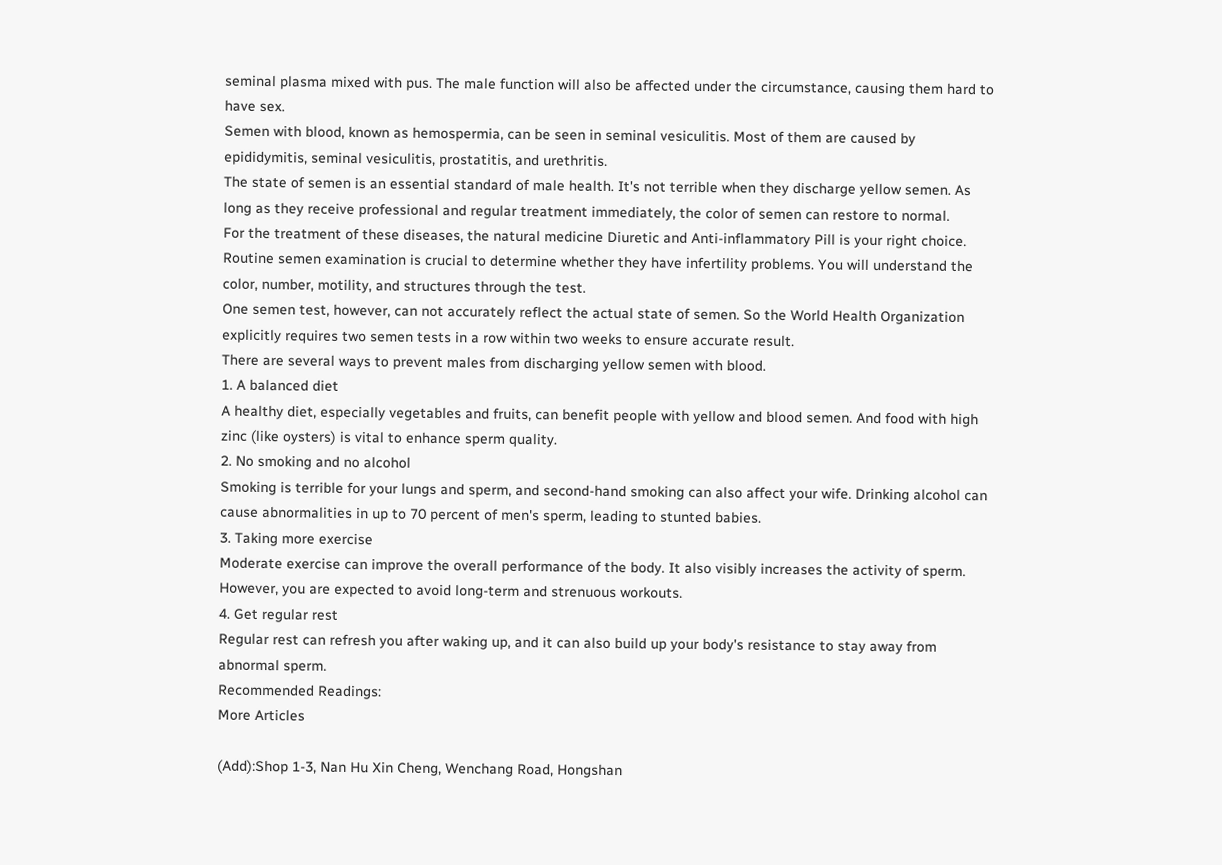seminal plasma mixed with pus. The male function will also be affected under the circumstance, causing them hard to have sex.
Semen with blood, known as hemospermia, can be seen in seminal vesiculitis. Most of them are caused by epididymitis, seminal vesiculitis, prostatitis, and urethritis.
The state of semen is an essential standard of male health. It's not terrible when they discharge yellow semen. As long as they receive professional and regular treatment immediately, the color of semen can restore to normal.
For the treatment of these diseases, the natural medicine Diuretic and Anti-inflammatory Pill is your right choice.
Routine semen examination is crucial to determine whether they have infertility problems. You will understand the color, number, motility, and structures through the test.
One semen test, however, can not accurately reflect the actual state of semen. So the World Health Organization explicitly requires two semen tests in a row within two weeks to ensure accurate result.
There are several ways to prevent males from discharging yellow semen with blood.
1. A balanced diet
A healthy diet, especially vegetables and fruits, can benefit people with yellow and blood semen. And food with high zinc (like oysters) is vital to enhance sperm quality.
2. No smoking and no alcohol
Smoking is terrible for your lungs and sperm, and second-hand smoking can also affect your wife. Drinking alcohol can cause abnormalities in up to 70 percent of men's sperm, leading to stunted babies.
3. Taking more exercise
Moderate exercise can improve the overall performance of the body. It also visibly increases the activity of sperm. However, you are expected to avoid long-term and strenuous workouts.
4. Get regular rest
Regular rest can refresh you after waking up, and it can also build up your body's resistance to stay away from abnormal sperm.
Recommended Readings:
More Articles

(Add):Shop 1-3, Nan Hu Xin Cheng, Wenchang Road, Hongshan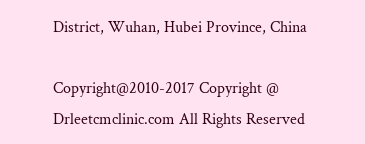District, Wuhan, Hubei Province, China

Copyright@2010-2017 Copyright @ Drleetcmclinic.com All Rights Reserved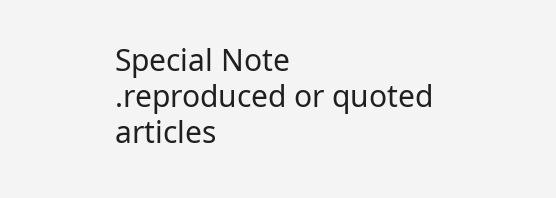Special Note .reproduced or quoted articles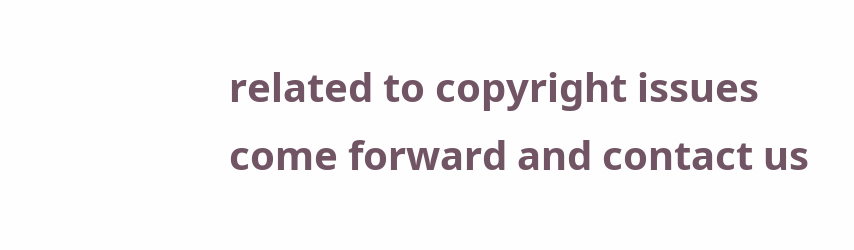related to copyright issues come forward and contact us